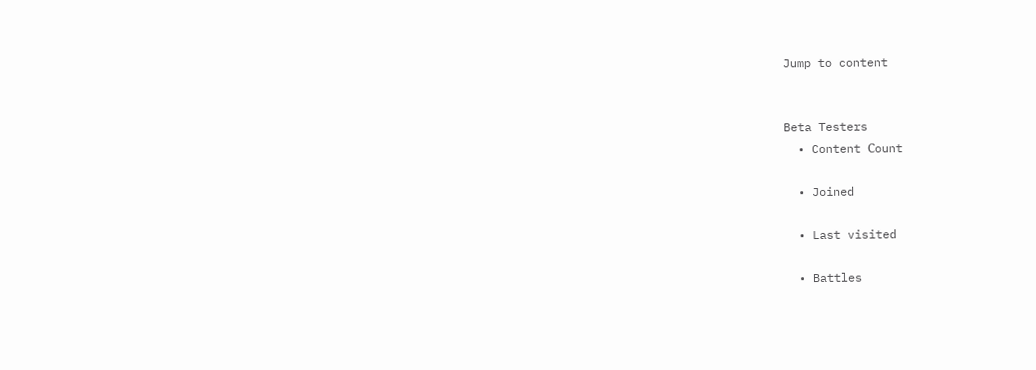Jump to content


Beta Testers
  • Content Сount

  • Joined

  • Last visited

  • Battles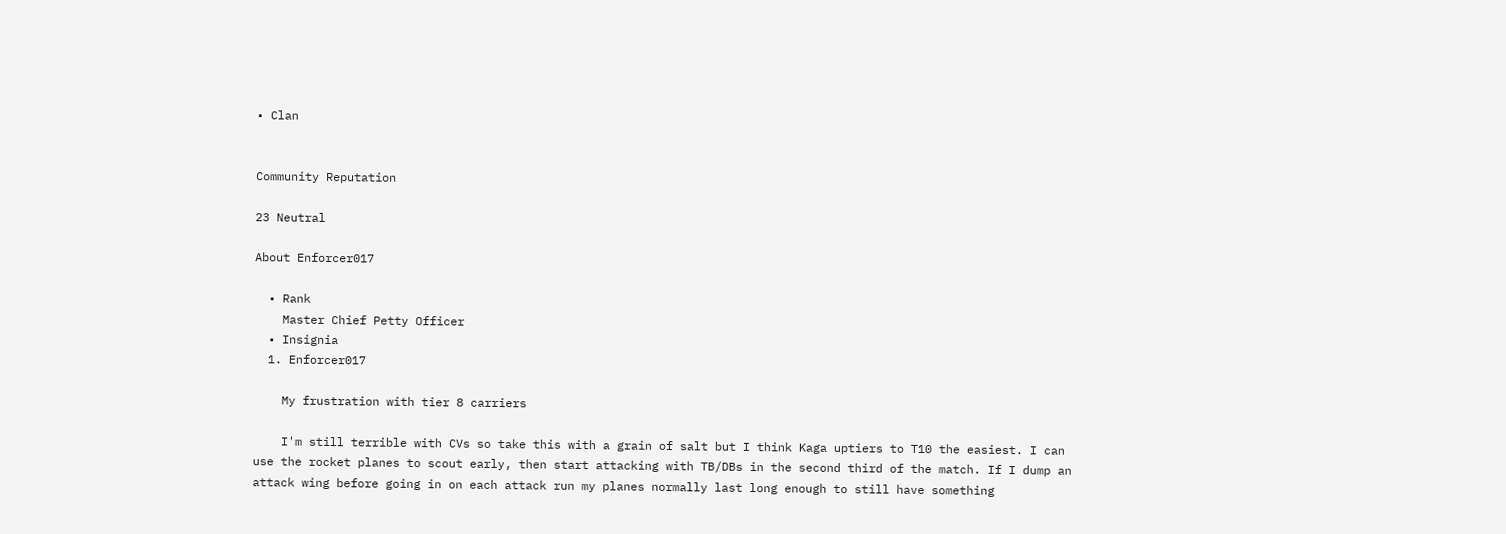• Clan


Community Reputation

23 Neutral

About Enforcer017

  • Rank
    Master Chief Petty Officer
  • Insignia
  1. Enforcer017

    My frustration with tier 8 carriers

    I'm still terrible with CVs so take this with a grain of salt but I think Kaga uptiers to T10 the easiest. I can use the rocket planes to scout early, then start attacking with TB/DBs in the second third of the match. If I dump an attack wing before going in on each attack run my planes normally last long enough to still have something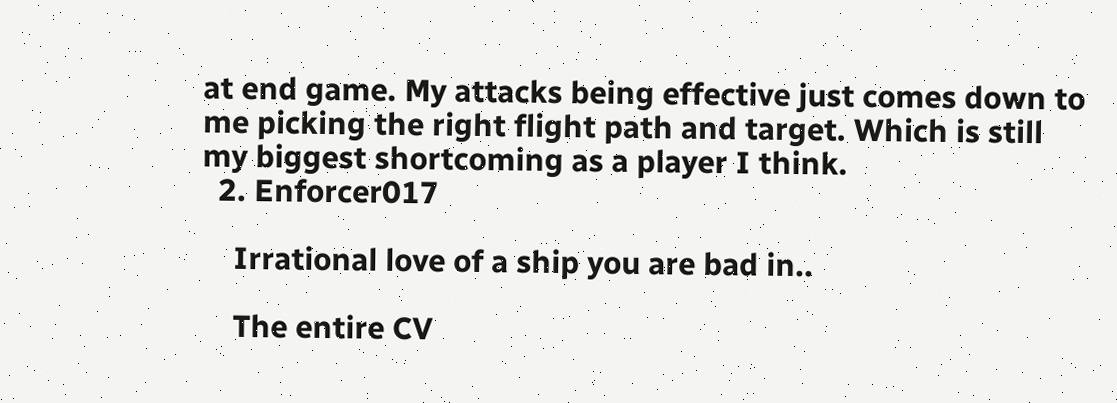at end game. My attacks being effective just comes down to me picking the right flight path and target. Which is still my biggest shortcoming as a player I think.
  2. Enforcer017

    Irrational love of a ship you are bad in..

    The entire CV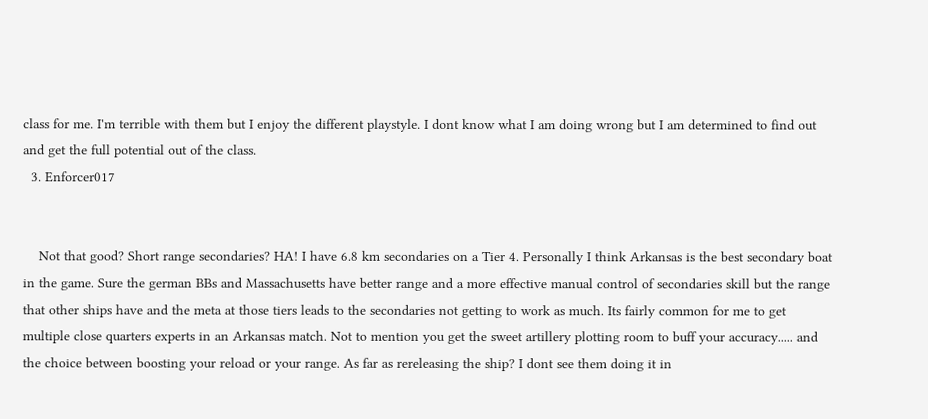class for me. I'm terrible with them but I enjoy the different playstyle. I dont know what I am doing wrong but I am determined to find out and get the full potential out of the class.
  3. Enforcer017


    Not that good? Short range secondaries? HA! I have 6.8 km secondaries on a Tier 4. Personally I think Arkansas is the best secondary boat in the game. Sure the german BBs and Massachusetts have better range and a more effective manual control of secondaries skill but the range that other ships have and the meta at those tiers leads to the secondaries not getting to work as much. Its fairly common for me to get multiple close quarters experts in an Arkansas match. Not to mention you get the sweet artillery plotting room to buff your accuracy..... and the choice between boosting your reload or your range. As far as rereleasing the ship? I dont see them doing it in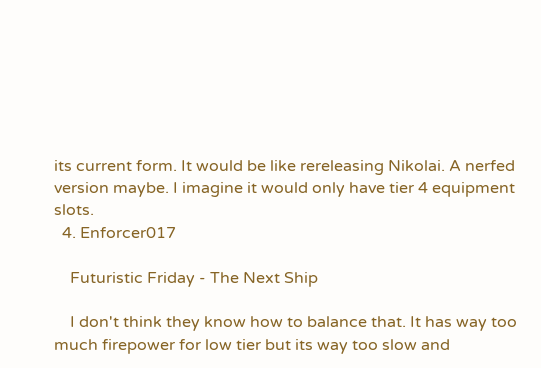its current form. It would be like rereleasing Nikolai. A nerfed version maybe. I imagine it would only have tier 4 equipment slots.
  4. Enforcer017

    Futuristic Friday - The Next Ship

    I don't think they know how to balance that. It has way too much firepower for low tier but its way too slow and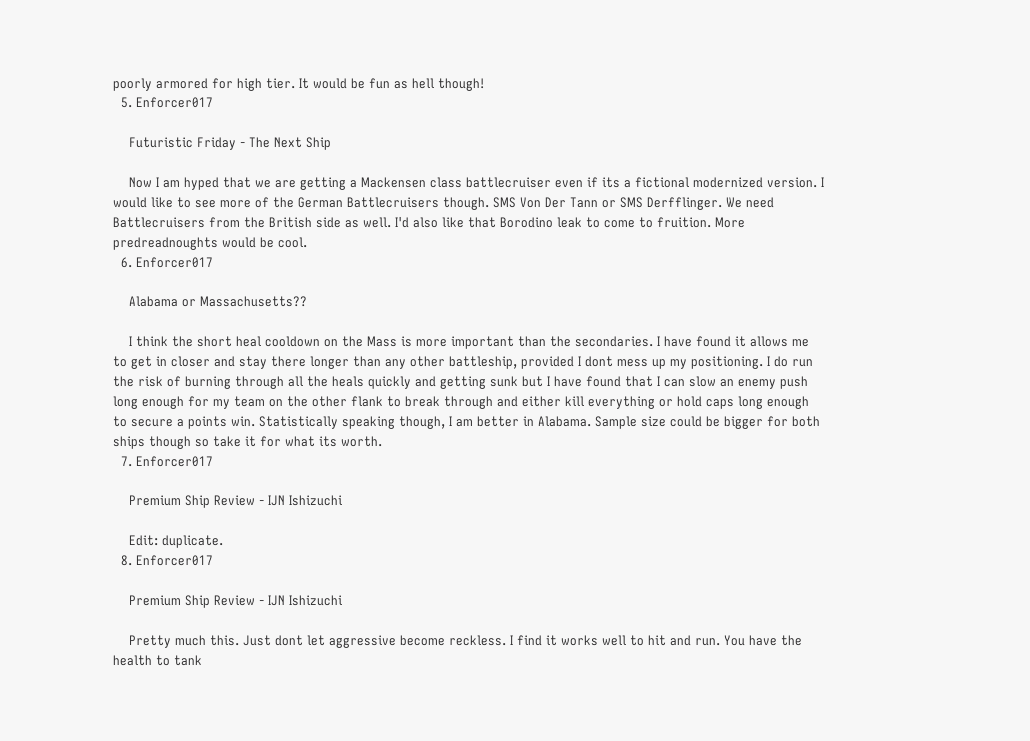poorly armored for high tier. It would be fun as hell though!
  5. Enforcer017

    Futuristic Friday - The Next Ship

    Now I am hyped that we are getting a Mackensen class battlecruiser even if its a fictional modernized version. I would like to see more of the German Battlecruisers though. SMS Von Der Tann or SMS Derfflinger. We need Battlecruisers from the British side as well. I'd also like that Borodino leak to come to fruition. More predreadnoughts would be cool.
  6. Enforcer017

    Alabama or Massachusetts??

    I think the short heal cooldown on the Mass is more important than the secondaries. I have found it allows me to get in closer and stay there longer than any other battleship, provided I dont mess up my positioning. I do run the risk of burning through all the heals quickly and getting sunk but I have found that I can slow an enemy push long enough for my team on the other flank to break through and either kill everything or hold caps long enough to secure a points win. Statistically speaking though, I am better in Alabama. Sample size could be bigger for both ships though so take it for what its worth.
  7. Enforcer017

    Premium Ship Review - IJN Ishizuchi

    Edit: duplicate.
  8. Enforcer017

    Premium Ship Review - IJN Ishizuchi

    Pretty much this. Just dont let aggressive become reckless. I find it works well to hit and run. You have the health to tank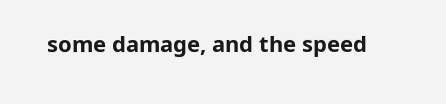some damage, and the speed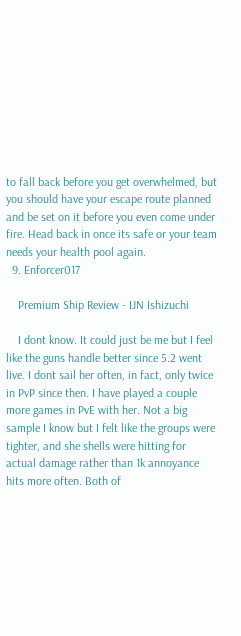to fall back before you get overwhelmed, but you should have your escape route planned and be set on it before you even come under fire. Head back in once its safe or your team needs your health pool again.
  9. Enforcer017

    Premium Ship Review - IJN Ishizuchi

    I dont know. It could just be me but I feel like the guns handle better since 5.2 went live. I dont sail her often, in fact, only twice in PvP since then. I have played a couple more games in PvE with her. Not a big sample I know but I felt like the groups were tighter, and she shells were hitting for actual damage rather than 1k annoyance hits more often. Both of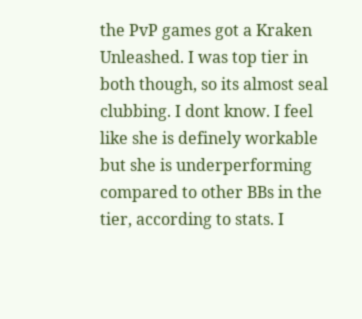the PvP games got a Kraken Unleashed. I was top tier in both though, so its almost seal clubbing. I dont know. I feel like she is definely workable but she is underperforming compared to other BBs in the tier, according to stats. I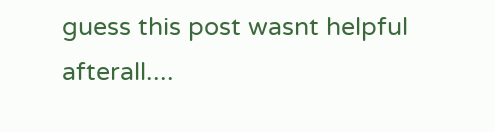guess this post wasnt helpful afterall....